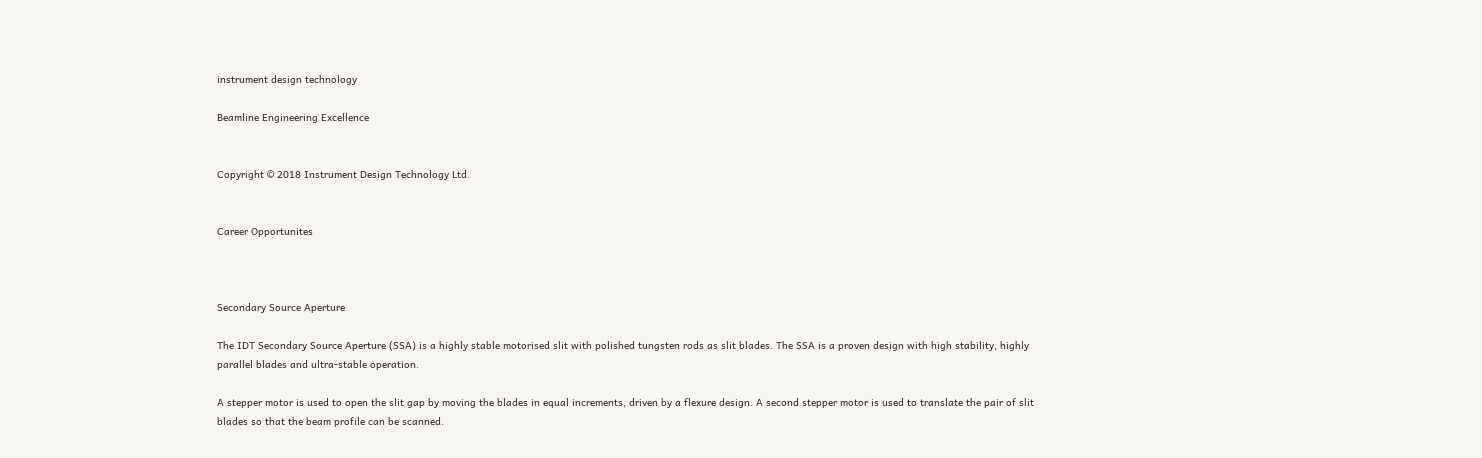instrument design technology

Beamline Engineering Excellence


Copyright © 2018 Instrument Design Technology Ltd.


Career Opportunites



Secondary Source Aperture

The IDT Secondary Source Aperture (SSA) is a highly stable motorised slit with polished tungsten rods as slit blades. The SSA is a proven design with high stability, highly parallel blades and ultra-stable operation.

A stepper motor is used to open the slit gap by moving the blades in equal increments, driven by a flexure design. A second stepper motor is used to translate the pair of slit blades so that the beam profile can be scanned.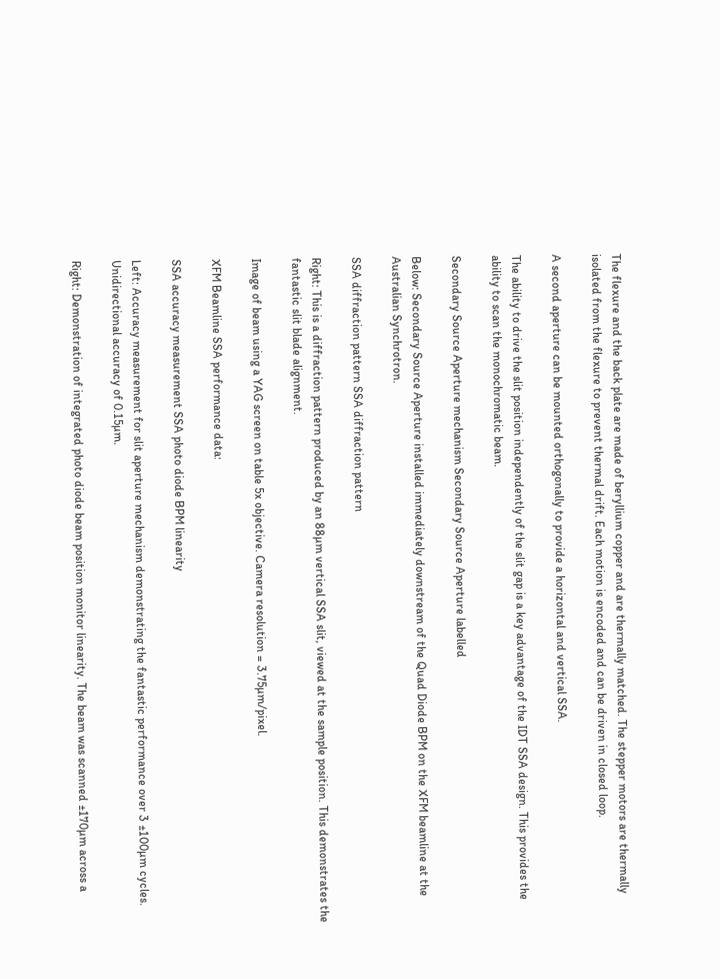The flexure and the back plate are made of beryllium copper and are thermally matched. The stepper motors are thermally isolated from the flexure to prevent thermal drift. Each motion is encoded and can be driven in closed loop.

A second aperture can be mounted orthogonally to provide a horizontal and vertical SSA.

The ability to drive the slit position independently of the slit gap is a key advantage of the IDT SSA design. This provides the ability to scan the monochromatic beam.

Secondary Source Aperture mechanism Secondary Source Aperture labelled

Below: Secondary Source Aperture installed immediately downstream of the Quad Diode BPM on the XFM beamline at the Australian Synchrotron.

SSA diffraction pattern SSA diffraction pattern

Right: This is a diffraction pattern produced by an 88µm vertical SSA slit, viewed at the sample position. This demonstrates the fantastic slit blade alignment.

Image of beam using a YAG screen on table 5x objective. Camera resolution = 3.75µm/pixel.

XFM Beamline SSA performance data:

SSA accuracy measurement SSA photo diode BPM linearity

Left: Accuracy measurement for slit aperture mechanism demonstrating the fantastic performance over 3 ±100µm cycles. Unidirectional accuracy of 0.15µm.

Right: Demonstration of integrated photo diode beam position monitor linearity. The beam was scanned ±170µm across a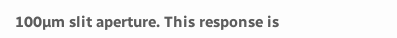100µm slit aperture. This response is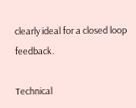clearly ideal for a closed loop feedback.

Technical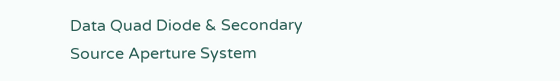Data Quad Diode & Secondary Source Aperture System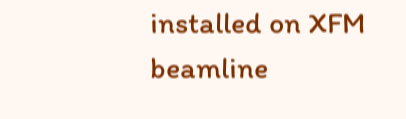installed on XFM beamline